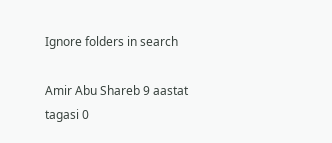Ignore folders in search

Amir Abu Shareb 9 aastat tagasi 0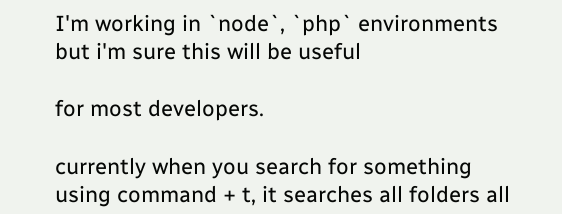I'm working in `node`, `php` environments but i'm sure this will be useful

for most developers.

currently when you search for something using command + t, it searches all folders all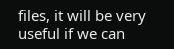files, it will be very useful if we can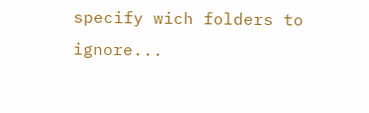specify wich folders to ignore...